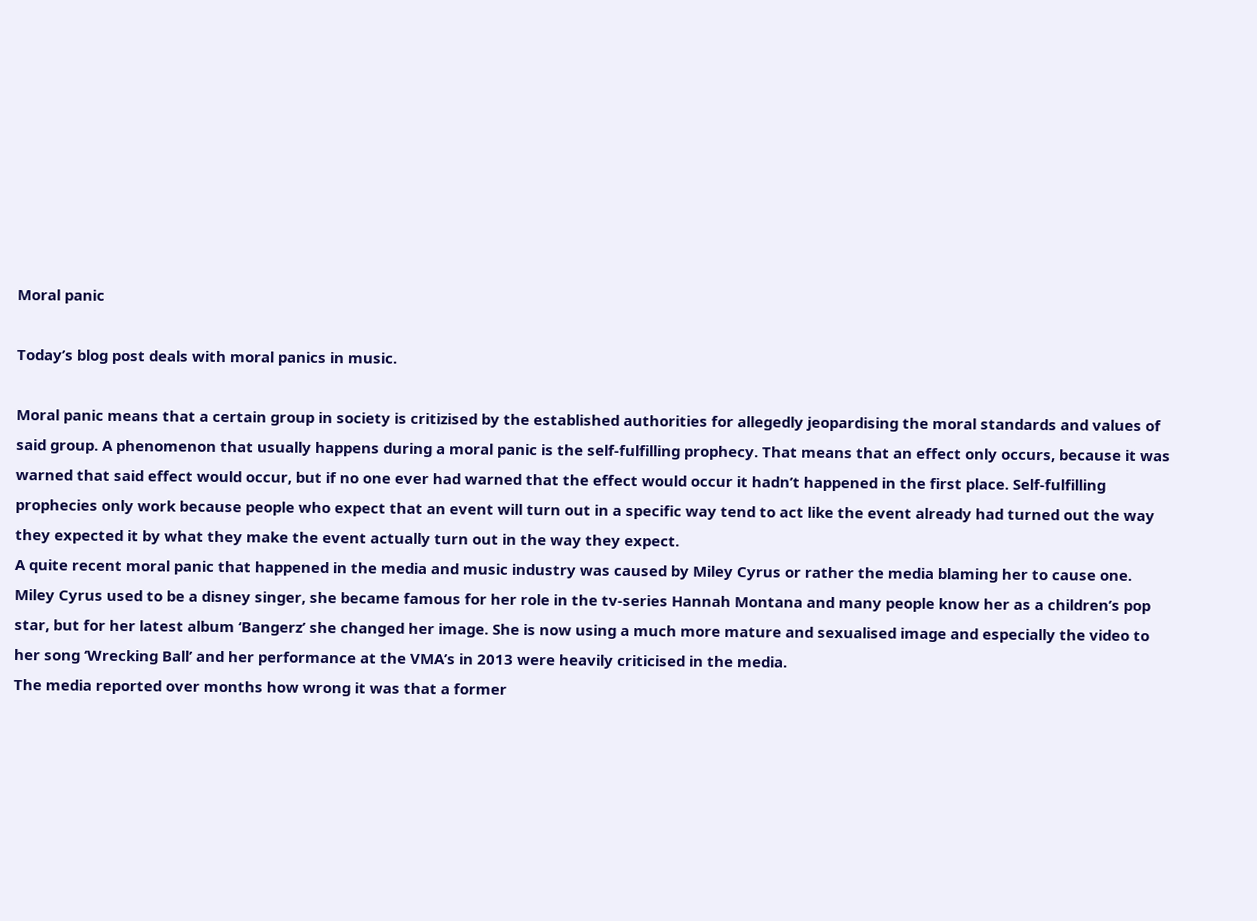Moral panic

Today’s blog post deals with moral panics in music.

Moral panic means that a certain group in society is critizised by the established authorities for allegedly jeopardising the moral standards and values of said group. A phenomenon that usually happens during a moral panic is the self-fulfilling prophecy. That means that an effect only occurs, because it was warned that said effect would occur, but if no one ever had warned that the effect would occur it hadn’t happened in the first place. Self-fulfilling prophecies only work because people who expect that an event will turn out in a specific way tend to act like the event already had turned out the way they expected it by what they make the event actually turn out in the way they expect.
A quite recent moral panic that happened in the media and music industry was caused by Miley Cyrus or rather the media blaming her to cause one.
Miley Cyrus used to be a disney singer, she became famous for her role in the tv-series Hannah Montana and many people know her as a children’s pop star, but for her latest album ‘Bangerz’ she changed her image. She is now using a much more mature and sexualised image and especially the video to her song ‘Wrecking Ball’ and her performance at the VMA’s in 2013 were heavily criticised in the media.
The media reported over months how wrong it was that a former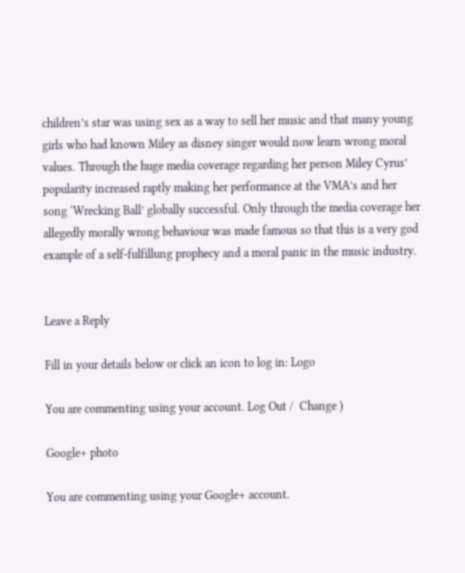children’s star was using sex as a way to sell her music and that many young girls who had known Miley as disney singer would now learn wrong moral values. Through the huge media coverage regarding her person Miley Cyrus’ popularity increased raptly making her performance at the VMA’s and her song ‘Wrecking Ball’ globally successful. Only through the media coverage her allegedly morally wrong behaviour was made famous so that this is a very god example of a self-fulfillung prophecy and a moral panic in the music industry.


Leave a Reply

Fill in your details below or click an icon to log in: Logo

You are commenting using your account. Log Out /  Change )

Google+ photo

You are commenting using your Google+ account.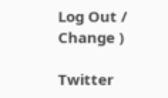Log Out /  Change )

Twitter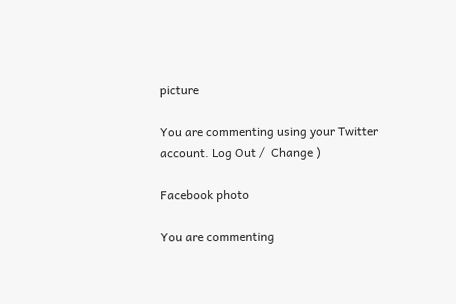picture

You are commenting using your Twitter account. Log Out /  Change )

Facebook photo

You are commenting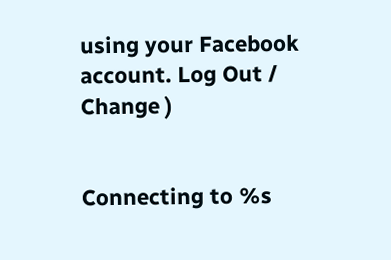using your Facebook account. Log Out /  Change )


Connecting to %s